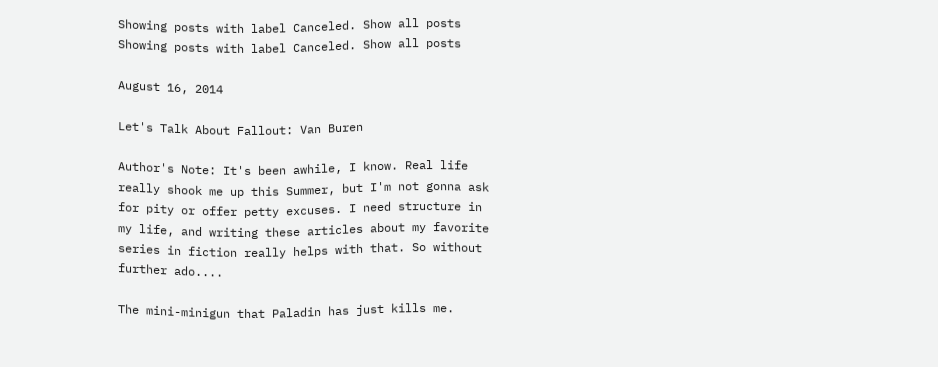Showing posts with label Canceled. Show all posts
Showing posts with label Canceled. Show all posts

August 16, 2014

Let's Talk About Fallout: Van Buren

Author's Note: It's been awhile, I know. Real life really shook me up this Summer, but I'm not gonna ask for pity or offer petty excuses. I need structure in my life, and writing these articles about my favorite series in fiction really helps with that. So without further ado....

The mini-minigun that Paladin has just kills me.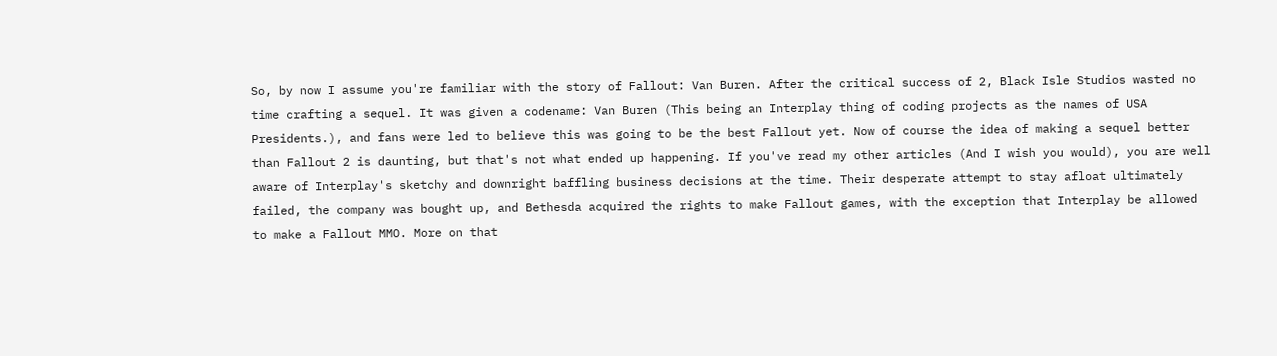So, by now I assume you're familiar with the story of Fallout: Van Buren. After the critical success of 2, Black Isle Studios wasted no time crafting a sequel. It was given a codename: Van Buren (This being an Interplay thing of coding projects as the names of USA Presidents.), and fans were led to believe this was going to be the best Fallout yet. Now of course the idea of making a sequel better than Fallout 2 is daunting, but that's not what ended up happening. If you've read my other articles (And I wish you would), you are well aware of Interplay's sketchy and downright baffling business decisions at the time. Their desperate attempt to stay afloat ultimately failed, the company was bought up, and Bethesda acquired the rights to make Fallout games, with the exception that Interplay be allowed to make a Fallout MMO. More on that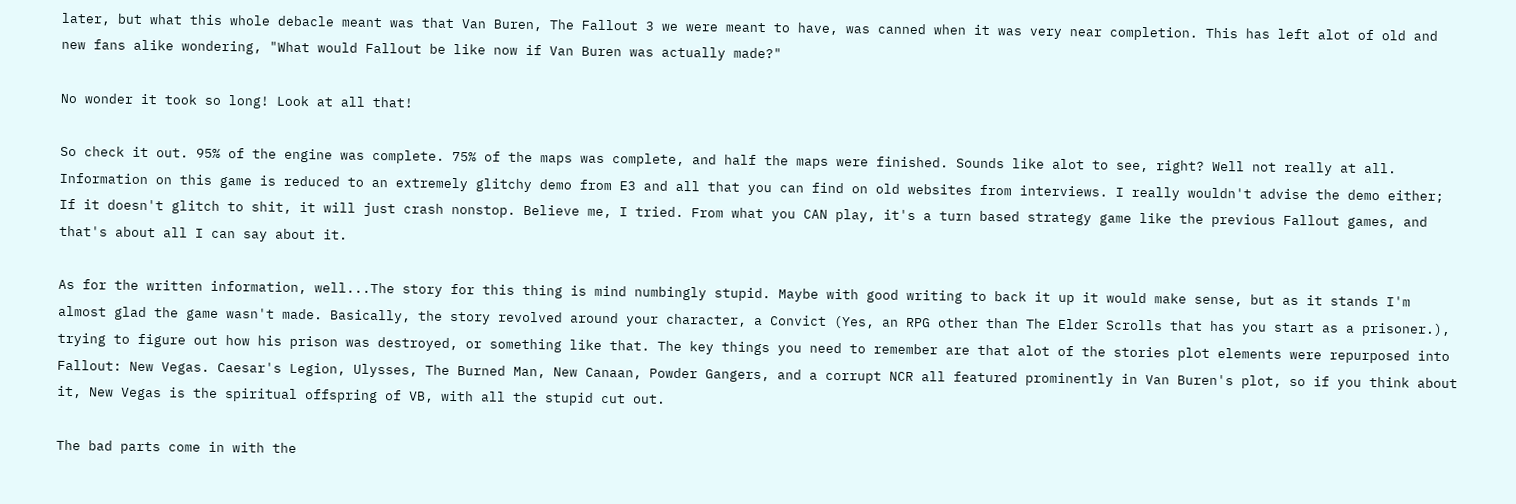later, but what this whole debacle meant was that Van Buren, The Fallout 3 we were meant to have, was canned when it was very near completion. This has left alot of old and new fans alike wondering, "What would Fallout be like now if Van Buren was actually made?"

No wonder it took so long! Look at all that!

So check it out. 95% of the engine was complete. 75% of the maps was complete, and half the maps were finished. Sounds like alot to see, right? Well not really at all. Information on this game is reduced to an extremely glitchy demo from E3 and all that you can find on old websites from interviews. I really wouldn't advise the demo either; If it doesn't glitch to shit, it will just crash nonstop. Believe me, I tried. From what you CAN play, it's a turn based strategy game like the previous Fallout games, and that's about all I can say about it.

As for the written information, well...The story for this thing is mind numbingly stupid. Maybe with good writing to back it up it would make sense, but as it stands I'm almost glad the game wasn't made. Basically, the story revolved around your character, a Convict (Yes, an RPG other than The Elder Scrolls that has you start as a prisoner.), trying to figure out how his prison was destroyed, or something like that. The key things you need to remember are that alot of the stories plot elements were repurposed into Fallout: New Vegas. Caesar's Legion, Ulysses, The Burned Man, New Canaan, Powder Gangers, and a corrupt NCR all featured prominently in Van Buren's plot, so if you think about it, New Vegas is the spiritual offspring of VB, with all the stupid cut out.

The bad parts come in with the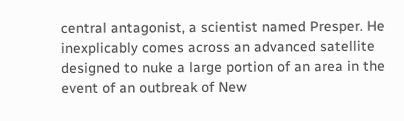central antagonist, a scientist named Presper. He inexplicably comes across an advanced satellite designed to nuke a large portion of an area in the event of an outbreak of New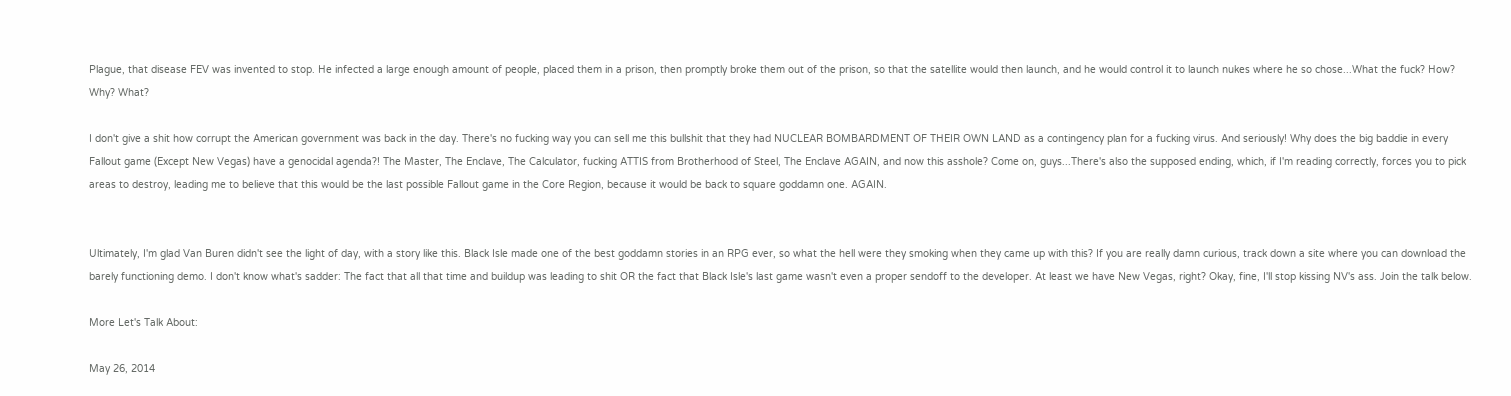Plague, that disease FEV was invented to stop. He infected a large enough amount of people, placed them in a prison, then promptly broke them out of the prison, so that the satellite would then launch, and he would control it to launch nukes where he so chose...What the fuck? How? Why? What?

I don't give a shit how corrupt the American government was back in the day. There's no fucking way you can sell me this bullshit that they had NUCLEAR BOMBARDMENT OF THEIR OWN LAND as a contingency plan for a fucking virus. And seriously! Why does the big baddie in every Fallout game (Except New Vegas) have a genocidal agenda?! The Master, The Enclave, The Calculator, fucking ATTIS from Brotherhood of Steel, The Enclave AGAIN, and now this asshole? Come on, guys...There's also the supposed ending, which, if I'm reading correctly, forces you to pick areas to destroy, leading me to believe that this would be the last possible Fallout game in the Core Region, because it would be back to square goddamn one. AGAIN.


Ultimately, I'm glad Van Buren didn't see the light of day, with a story like this. Black Isle made one of the best goddamn stories in an RPG ever, so what the hell were they smoking when they came up with this? If you are really damn curious, track down a site where you can download the barely functioning demo. I don't know what's sadder: The fact that all that time and buildup was leading to shit OR the fact that Black Isle's last game wasn't even a proper sendoff to the developer. At least we have New Vegas, right? Okay, fine, I'll stop kissing NV's ass. Join the talk below.

More Let's Talk About:

May 26, 2014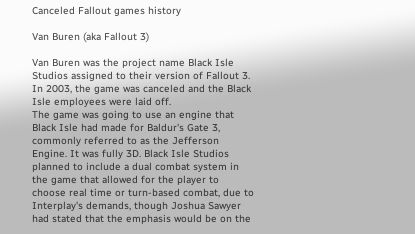Canceled Fallout games history

Van Buren (aka Fallout 3)

Van Buren was the project name Black Isle Studios assigned to their version of Fallout 3. In 2003, the game was canceled and the Black Isle employees were laid off.
The game was going to use an engine that Black Isle had made for Baldur's Gate 3, commonly referred to as the Jefferson Engine. It was fully 3D. Black Isle Studios planned to include a dual combat system in the game that allowed for the player to choose real time or turn-based combat, due to Interplay's demands, though Joshua Sawyer had stated that the emphasis would be on the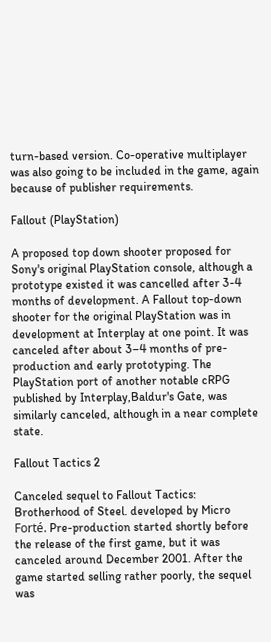turn-based version. Co-operative multiplayer was also going to be included in the game, again because of publisher requirements.

Fallout (PlayStation)

A proposed top down shooter proposed for Sony's original PlayStation console, although a prototype existed it was cancelled after 3-4 months of development. A Fallout top-down shooter for the original PlayStation was in development at Interplay at one point. It was canceled after about 3–4 months of pre-production and early prototyping. The PlayStation port of another notable cRPG published by Interplay,Baldur's Gate, was similarly canceled, although in a near complete state.

Fallout Tactics 2

Canceled sequel to Fallout Tactics: Brotherhood of Steel. developed by Micro Forté. Pre-production started shortly before the release of the first game, but it was canceled around December 2001. After the game started selling rather poorly, the sequel was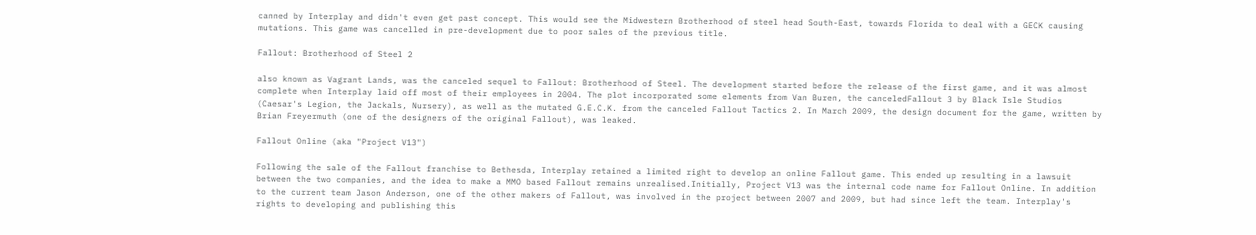canned by Interplay and didn't even get past concept. This would see the Midwestern Brotherhood of steel head South-East, towards Florida to deal with a GECK causing mutations. This game was cancelled in pre-development due to poor sales of the previous title.

Fallout: Brotherhood of Steel 2

also known as Vagrant Lands, was the canceled sequel to Fallout: Brotherhood of Steel. The development started before the release of the first game, and it was almost complete when Interplay laid off most of their employees in 2004. The plot incorporated some elements from Van Buren, the canceledFallout 3 by Black Isle Studios (Caesar's Legion, the Jackals, Nursery), as well as the mutated G.E.C.K. from the canceled Fallout Tactics 2. In March 2009, the design document for the game, written by Brian Freyermuth (one of the designers of the original Fallout), was leaked.

Fallout Online (aka "Project V13")

Following the sale of the Fallout franchise to Bethesda, Interplay retained a limited right to develop an online Fallout game. This ended up resulting in a lawsuit between the two companies, and the idea to make a MMO based Fallout remains unrealised.Initially, Project V13 was the internal code name for Fallout Online. In addition to the current team Jason Anderson, one of the other makers of Fallout, was involved in the project between 2007 and 2009, but had since left the team. Interplay's rights to developing and publishing this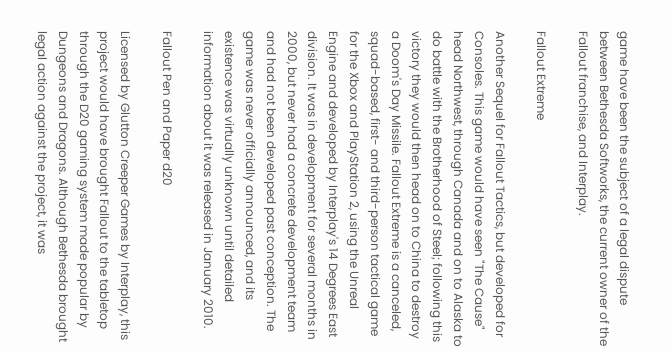game have been the subject of a legal dispute between Bethesda Softworks, the current owner of the Fallout franchise, and Interplay.

Fallout Extreme

Another Sequel for Fallout Tactics, but developed for Consoles. This game would have seen "The Cause" head Northwest, through Canada and on to Alaska to do battle with the Brotherhood of Steel; following this victory they would then head on to China to destroy a Doom's Day Missile. Fallout Extreme is a canceled, squad-based, first- and third-person tactical game for the Xbox and PlayStation 2, using the Unreal Engine and developed by Interplay's 14 Degrees East division. It was in development for several months in 2000, but never had a concrete development team and had not been developed past conception. The game was never officially announced, and its existence was virtually unknown until detailed information about it was released in January 2010.

Fallout Pen and Paper d20

Licensed by Glutton Creeper Games by Interplay, this project would have brought Fallout to the tabletop through the D20 gaming system made popular by Dungeons and Dragons. Although Bethesda brought legal action against the project, it was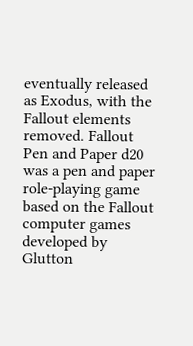eventually released as Exodus, with the Fallout elements removed. Fallout Pen and Paper d20 was a pen and paper role-playing game based on the Fallout computer games developed by Glutton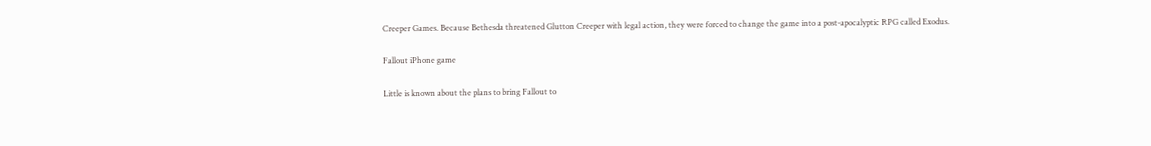Creeper Games. Because Bethesda threatened Glutton Creeper with legal action, they were forced to change the game into a post-apocalyptic RPG called Exodus.

Fallout iPhone game

Little is known about the plans to bring Fallout to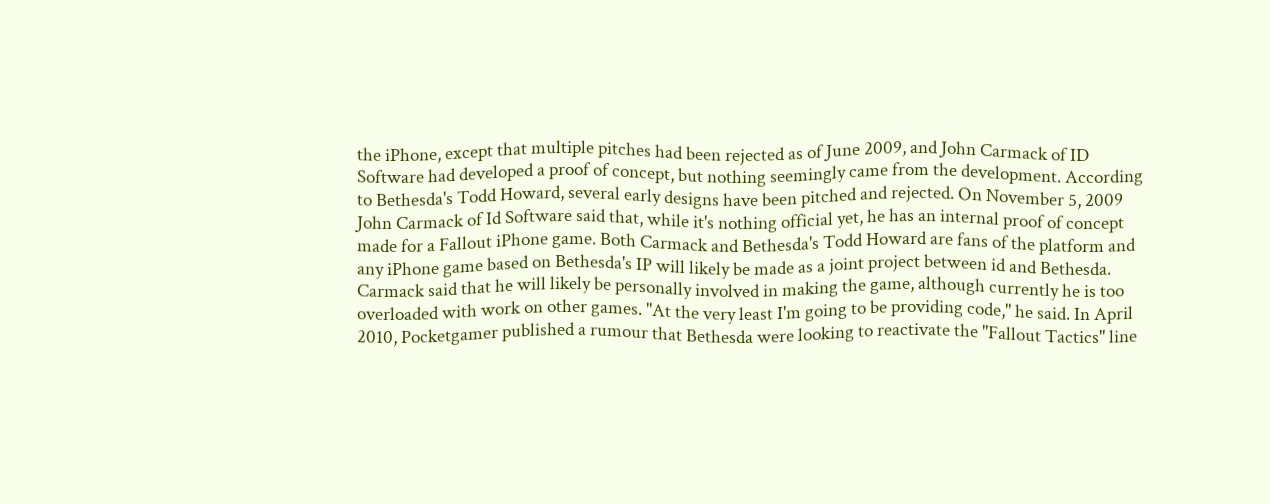the iPhone, except that multiple pitches had been rejected as of June 2009, and John Carmack of ID Software had developed a proof of concept, but nothing seemingly came from the development. According to Bethesda's Todd Howard, several early designs have been pitched and rejected. On November 5, 2009 John Carmack of Id Software said that, while it's nothing official yet, he has an internal proof of concept made for a Fallout iPhone game. Both Carmack and Bethesda's Todd Howard are fans of the platform and any iPhone game based on Bethesda's IP will likely be made as a joint project between id and Bethesda. Carmack said that he will likely be personally involved in making the game, although currently he is too overloaded with work on other games. "At the very least I'm going to be providing code," he said. In April 2010, Pocketgamer published a rumour that Bethesda were looking to reactivate the "Fallout Tactics" line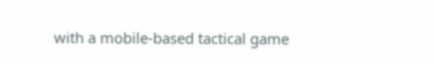with a mobile-based tactical game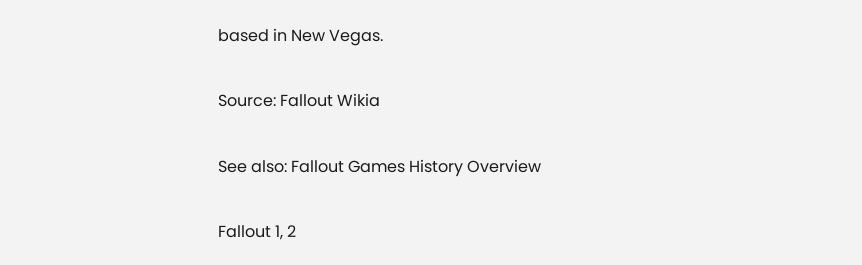based in New Vegas.

Source: Fallout Wikia

See also: Fallout Games History Overview

Fallout 1, 2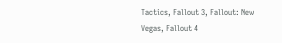Tactics, Fallout 3, Fallout: New Vegas, Fallout 4